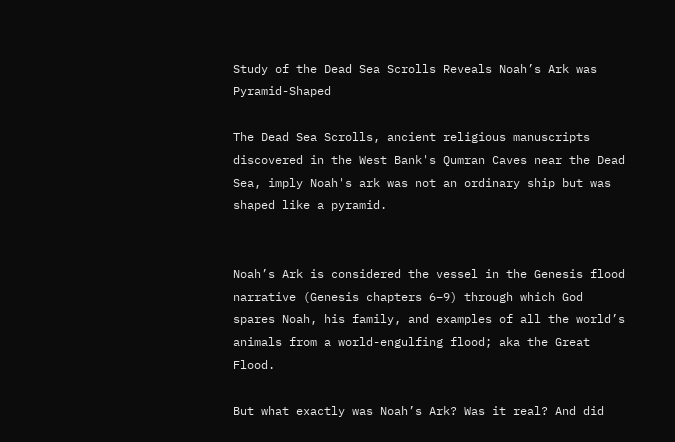Study of the Dead Sea Scrolls Reveals Noah’s Ark was Pyramid-Shaped

The Dead Sea Scrolls, ancient religious manuscripts discovered in the West Bank's Qumran Caves near the Dead Sea, imply Noah's ark was not an ordinary ship but was shaped like a pyramid.


Noah’s Ark is considered the vessel in the Genesis flood narrative (Genesis chapters 6–9) through which God spares Noah, his family, and examples of all the world’s animals from a world-engulfing flood; aka the Great Flood.

But what exactly was Noah’s Ark? Was it real? And did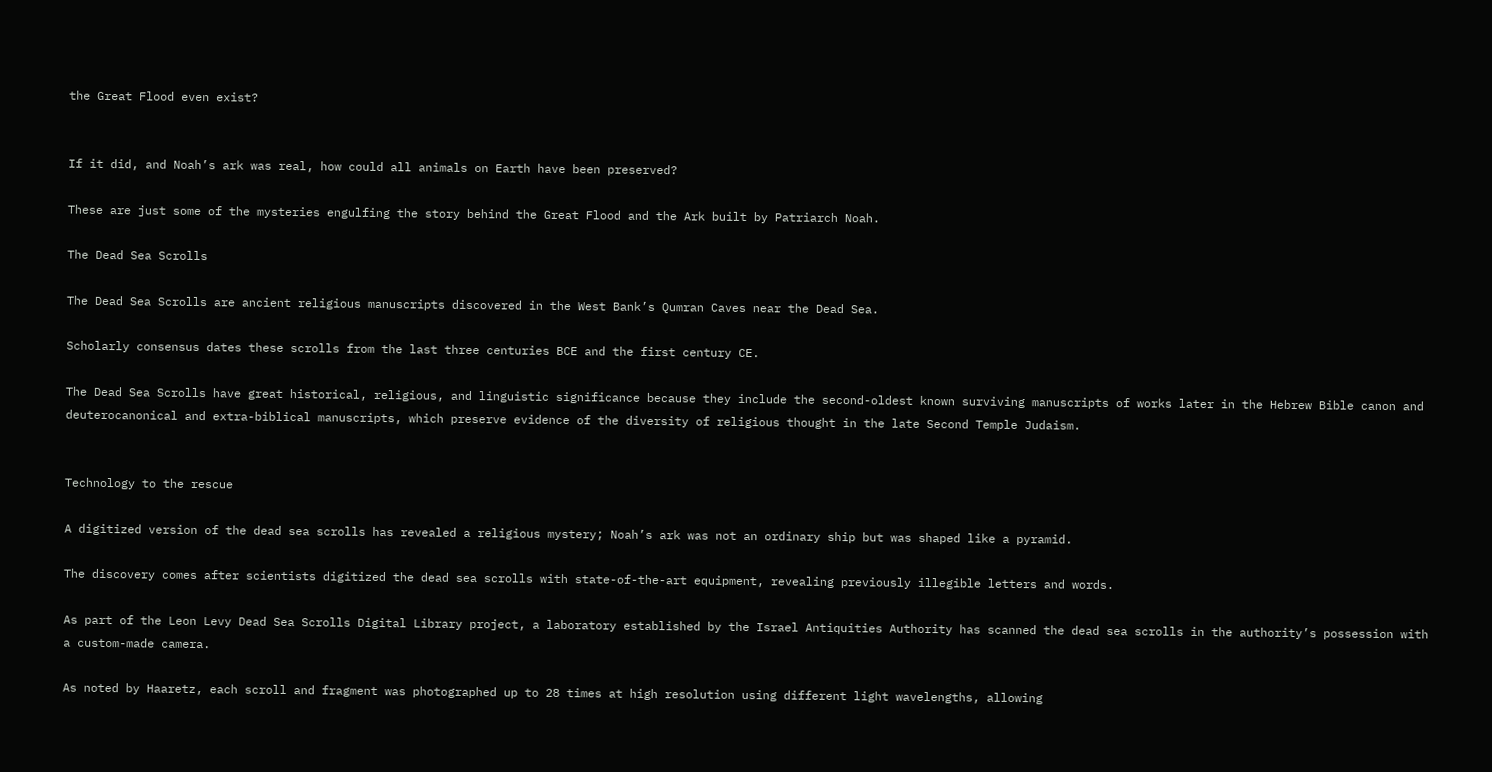the Great Flood even exist?


If it did, and Noah’s ark was real, how could all animals on Earth have been preserved?

These are just some of the mysteries engulfing the story behind the Great Flood and the Ark built by Patriarch Noah.

The Dead Sea Scrolls

The Dead Sea Scrolls are ancient religious manuscripts discovered in the West Bank’s Qumran Caves near the Dead Sea.

Scholarly consensus dates these scrolls from the last three centuries BCE and the first century CE.

The Dead Sea Scrolls have great historical, religious, and linguistic significance because they include the second-oldest known surviving manuscripts of works later in the Hebrew Bible canon and deuterocanonical and extra-biblical manuscripts, which preserve evidence of the diversity of religious thought in the late Second Temple Judaism.


Technology to the rescue

A digitized version of the dead sea scrolls has revealed a religious mystery; Noah’s ark was not an ordinary ship but was shaped like a pyramid.

The discovery comes after scientists digitized the dead sea scrolls with state-of-the-art equipment, revealing previously illegible letters and words.

As part of the Leon Levy Dead Sea Scrolls Digital Library project, a laboratory established by the Israel Antiquities Authority has scanned the dead sea scrolls in the authority’s possession with a custom-made camera.

As noted by Haaretz, each scroll and fragment was photographed up to 28 times at high resolution using different light wavelengths, allowing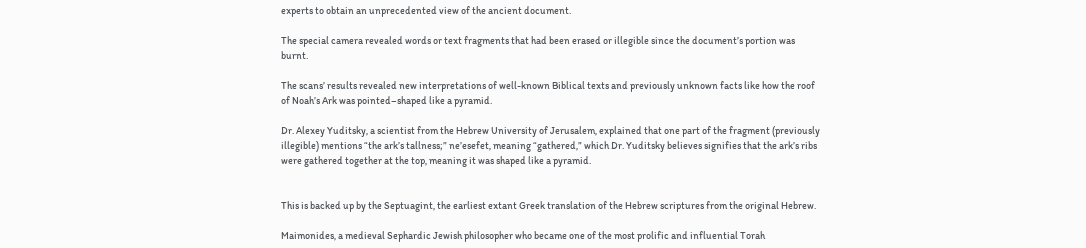experts to obtain an unprecedented view of the ancient document.

The special camera revealed words or text fragments that had been erased or illegible since the document’s portion was burnt.

The scans’ results revealed new interpretations of well-known Biblical texts and previously unknown facts like how the roof of Noah’s Ark was pointed–shaped like a pyramid.

Dr. Alexey Yuditsky, a scientist from the Hebrew University of Jerusalem, explained that one part of the fragment (previously illegible) mentions “the ark’s tallness;” ne’esefet, meaning “gathered,” which Dr. Yuditsky believes signifies that the ark’s ribs were gathered together at the top, meaning it was shaped like a pyramid.


This is backed up by the Septuagint, the earliest extant Greek translation of the Hebrew scriptures from the original Hebrew.

Maimonides, a medieval Sephardic Jewish philosopher who became one of the most prolific and influential Torah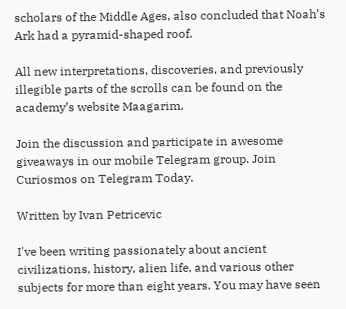scholars of the Middle Ages, also concluded that Noah’s Ark had a pyramid-shaped roof.

All new interpretations, discoveries, and previously illegible parts of the scrolls can be found on the academy’s website Maagarim.

Join the discussion and participate in awesome giveaways in our mobile Telegram group. Join Curiosmos on Telegram Today.

Written by Ivan Petricevic

I've been writing passionately about ancient civilizations, history, alien life, and various other subjects for more than eight years. You may have seen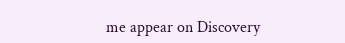me appear on Discovery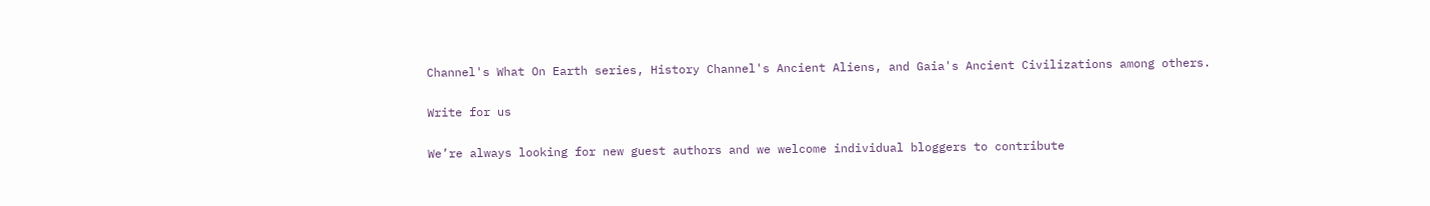Channel's What On Earth series, History Channel's Ancient Aliens, and Gaia's Ancient Civilizations among others.

Write for us

We’re always looking for new guest authors and we welcome individual bloggers to contribute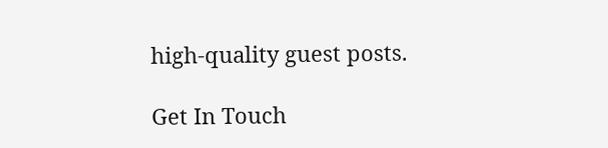high-quality guest posts.

Get In Touch